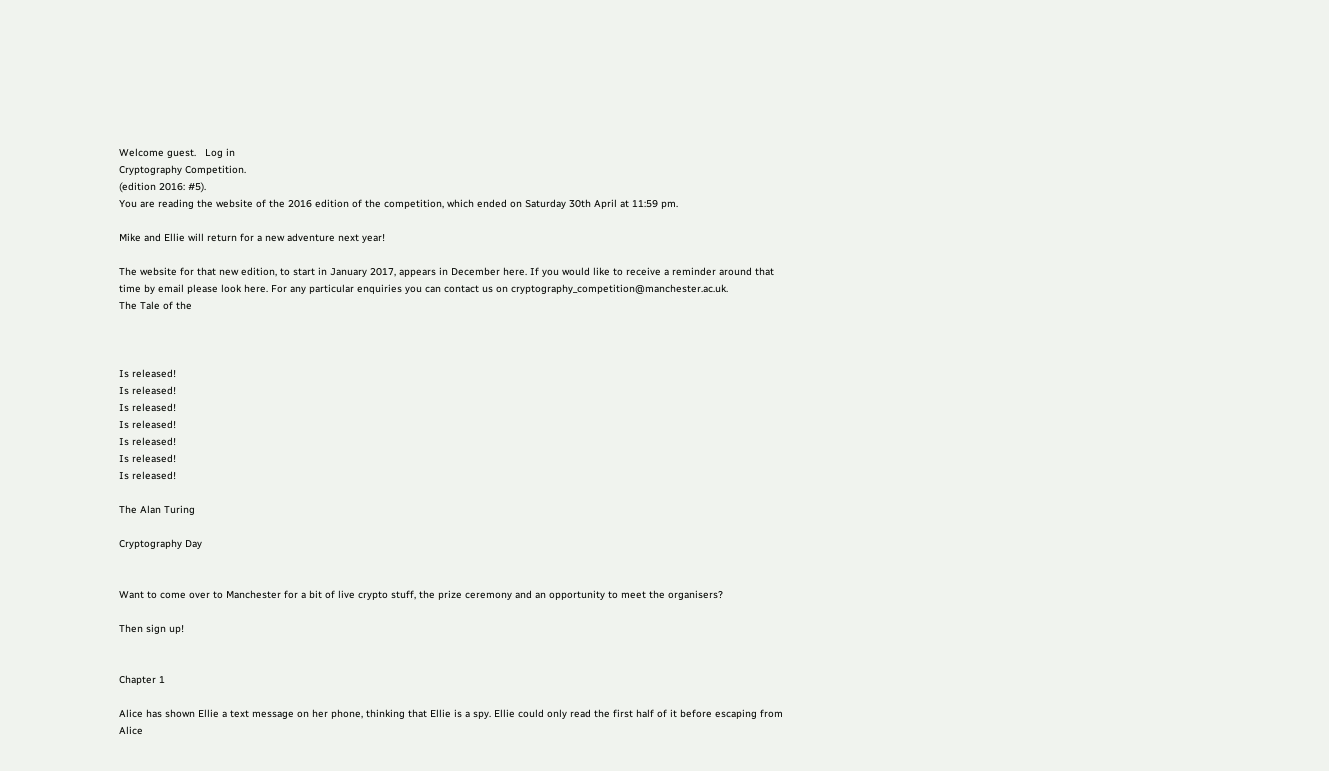Welcome guest.   Log in
Cryptography Competition.
(edition 2016: #5).
You are reading the website of the 2016 edition of the competition, which ended on Saturday 30th April at 11:59 pm.

Mike and Ellie will return for a new adventure next year!

The website for that new edition, to start in January 2017, appears in December here. If you would like to receive a reminder around that time by email please look here. For any particular enquiries you can contact us on cryptography_competition@manchester.ac.uk.
The Tale of the



Is released!
Is released!
Is released!
Is released!
Is released!
Is released!
Is released!

The Alan Turing

Cryptography Day


Want to come over to Manchester for a bit of live crypto stuff, the prize ceremony and an opportunity to meet the organisers?

Then sign up!


Chapter 1

Alice has shown Ellie a text message on her phone, thinking that Ellie is a spy. Ellie could only read the first half of it before escaping from Alice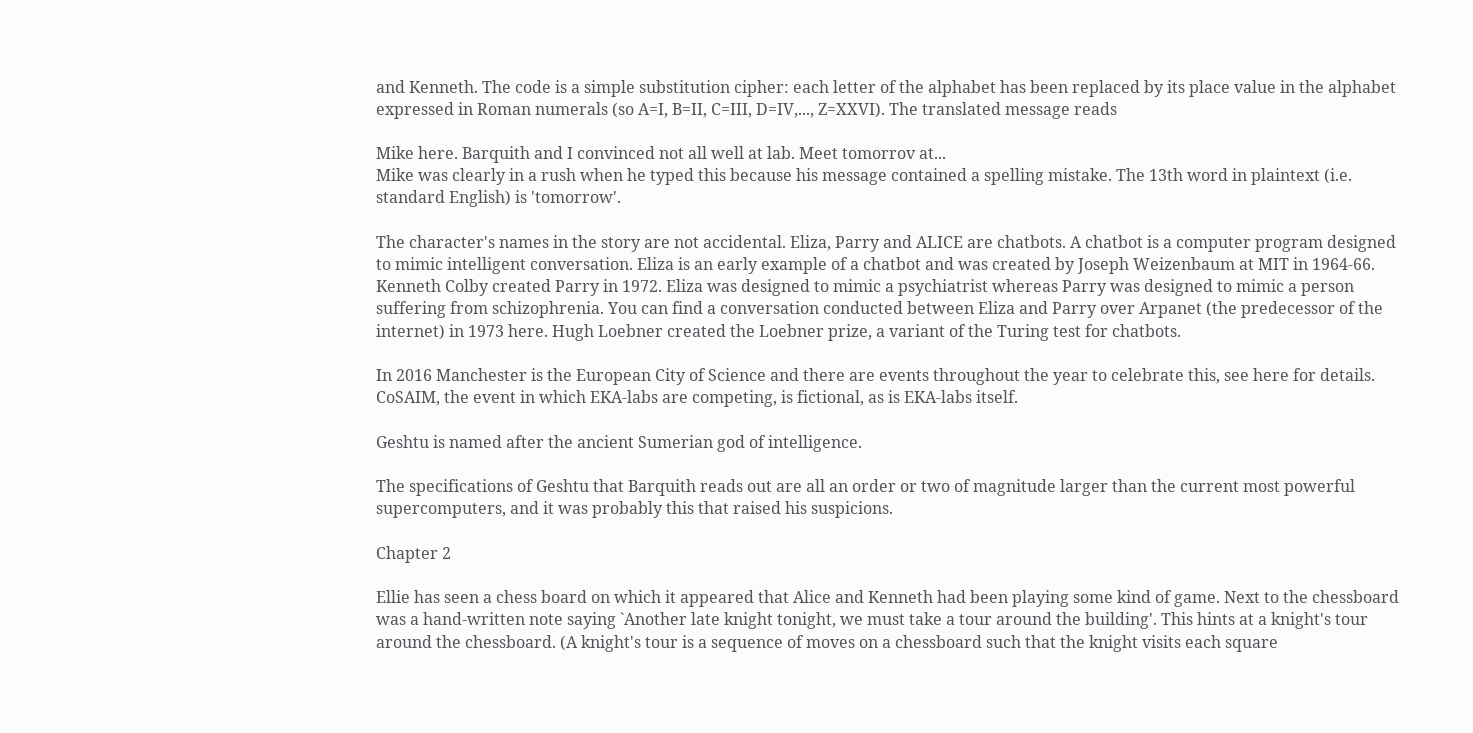and Kenneth. The code is a simple substitution cipher: each letter of the alphabet has been replaced by its place value in the alphabet expressed in Roman numerals (so A=I, B=II, C=III, D=IV,..., Z=XXVI). The translated message reads

Mike here. Barquith and I convinced not all well at lab. Meet tomorrov at...
Mike was clearly in a rush when he typed this because his message contained a spelling mistake. The 13th word in plaintext (i.e. standard English) is 'tomorrow'.

The character's names in the story are not accidental. Eliza, Parry and ALICE are chatbots. A chatbot is a computer program designed to mimic intelligent conversation. Eliza is an early example of a chatbot and was created by Joseph Weizenbaum at MIT in 1964-66. Kenneth Colby created Parry in 1972. Eliza was designed to mimic a psychiatrist whereas Parry was designed to mimic a person suffering from schizophrenia. You can find a conversation conducted between Eliza and Parry over Arpanet (the predecessor of the internet) in 1973 here. Hugh Loebner created the Loebner prize, a variant of the Turing test for chatbots.

In 2016 Manchester is the European City of Science and there are events throughout the year to celebrate this, see here for details. CoSAIM, the event in which EKA-labs are competing, is fictional, as is EKA-labs itself.

Geshtu is named after the ancient Sumerian god of intelligence.

The specifications of Geshtu that Barquith reads out are all an order or two of magnitude larger than the current most powerful supercomputers, and it was probably this that raised his suspicions.

Chapter 2

Ellie has seen a chess board on which it appeared that Alice and Kenneth had been playing some kind of game. Next to the chessboard was a hand-written note saying `Another late knight tonight, we must take a tour around the building'. This hints at a knight's tour around the chessboard. (A knight's tour is a sequence of moves on a chessboard such that the knight visits each square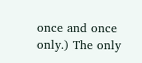once and once only.) The only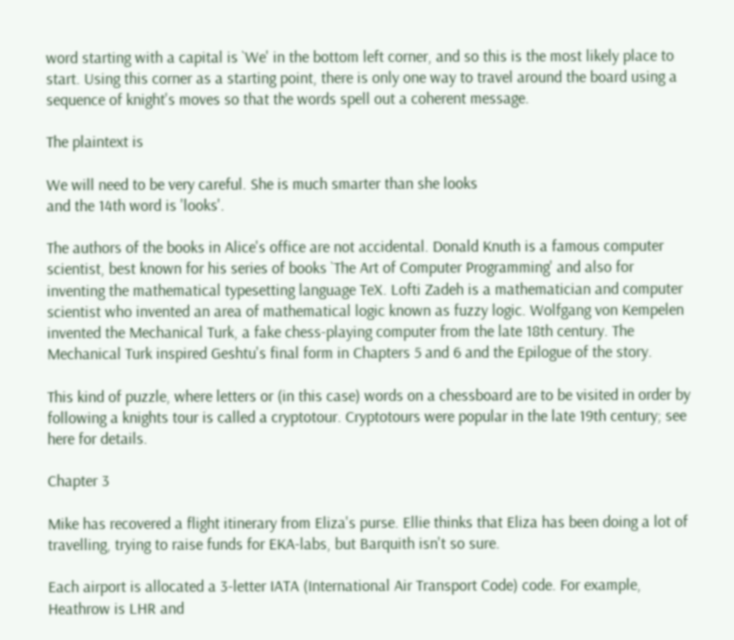word starting with a capital is `We' in the bottom left corner, and so this is the most likely place to start. Using this corner as a starting point, there is only one way to travel around the board using a sequence of knight's moves so that the words spell out a coherent message.

The plaintext is

We will need to be very careful. She is much smarter than she looks
and the 14th word is 'looks'.

The authors of the books in Alice's office are not accidental. Donald Knuth is a famous computer scientist, best known for his series of books `The Art of Computer Programming' and also for inventing the mathematical typesetting language TeX. Lofti Zadeh is a mathematician and computer scientist who invented an area of mathematical logic known as fuzzy logic. Wolfgang von Kempelen invented the Mechanical Turk, a fake chess-playing computer from the late 18th century. The Mechanical Turk inspired Geshtu's final form in Chapters 5 and 6 and the Epilogue of the story.

This kind of puzzle, where letters or (in this case) words on a chessboard are to be visited in order by following a knights tour is called a cryptotour. Cryptotours were popular in the late 19th century; see here for details.

Chapter 3

Mike has recovered a flight itinerary from Eliza's purse. Ellie thinks that Eliza has been doing a lot of travelling, trying to raise funds for EKA-labs, but Barquith isn't so sure.

Each airport is allocated a 3-letter IATA (International Air Transport Code) code. For example, Heathrow is LHR and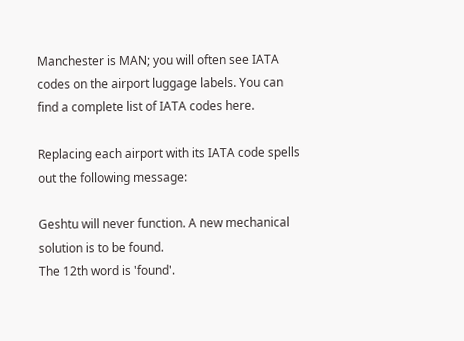Manchester is MAN; you will often see IATA codes on the airport luggage labels. You can find a complete list of IATA codes here.

Replacing each airport with its IATA code spells out the following message:

Geshtu will never function. A new mechanical solution is to be found.
The 12th word is 'found'.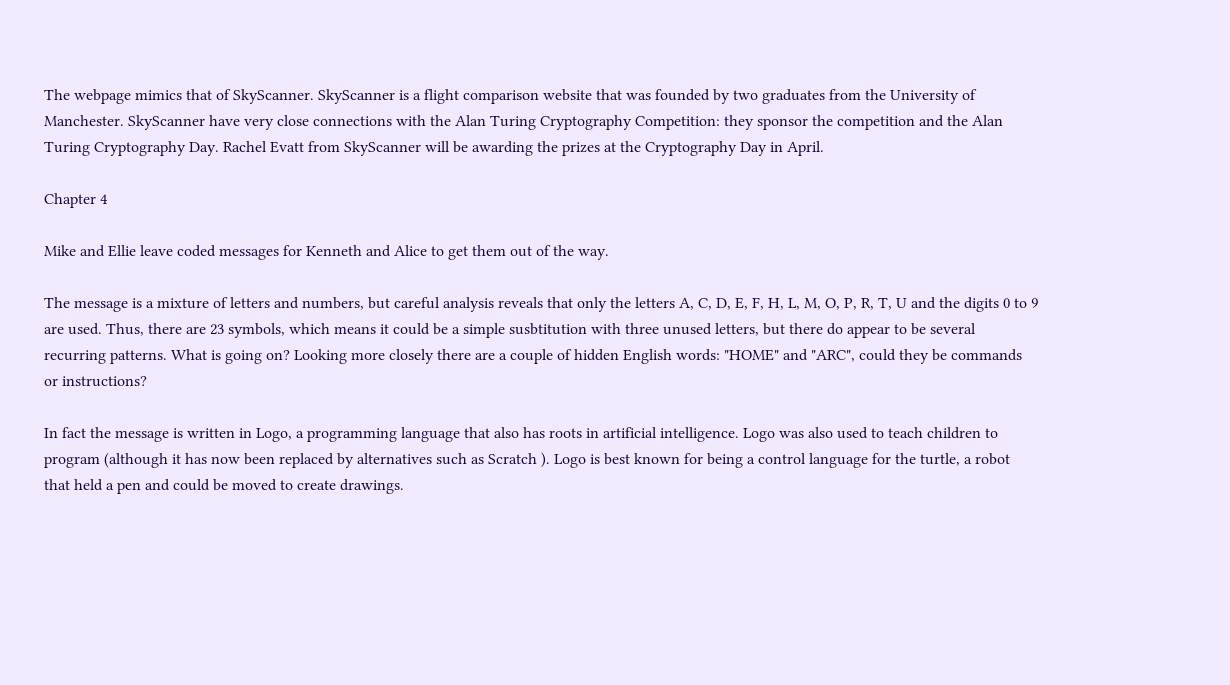The webpage mimics that of SkyScanner. SkyScanner is a flight comparison website that was founded by two graduates from the University of Manchester. SkyScanner have very close connections with the Alan Turing Cryptography Competition: they sponsor the competition and the Alan Turing Cryptography Day. Rachel Evatt from SkyScanner will be awarding the prizes at the Cryptography Day in April.

Chapter 4

Mike and Ellie leave coded messages for Kenneth and Alice to get them out of the way.

The message is a mixture of letters and numbers, but careful analysis reveals that only the letters A, C, D, E, F, H, L, M, O, P, R, T, U and the digits 0 to 9 are used. Thus, there are 23 symbols, which means it could be a simple susbtitution with three unused letters, but there do appear to be several recurring patterns. What is going on? Looking more closely there are a couple of hidden English words: "HOME" and "ARC", could they be commands or instructions?

In fact the message is written in Logo, a programming language that also has roots in artificial intelligence. Logo was also used to teach children to program (although it has now been replaced by alternatives such as Scratch ). Logo is best known for being a control language for the turtle, a robot that held a pen and could be moved to create drawings.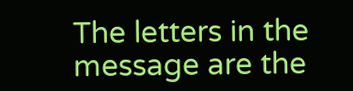The letters in the message are the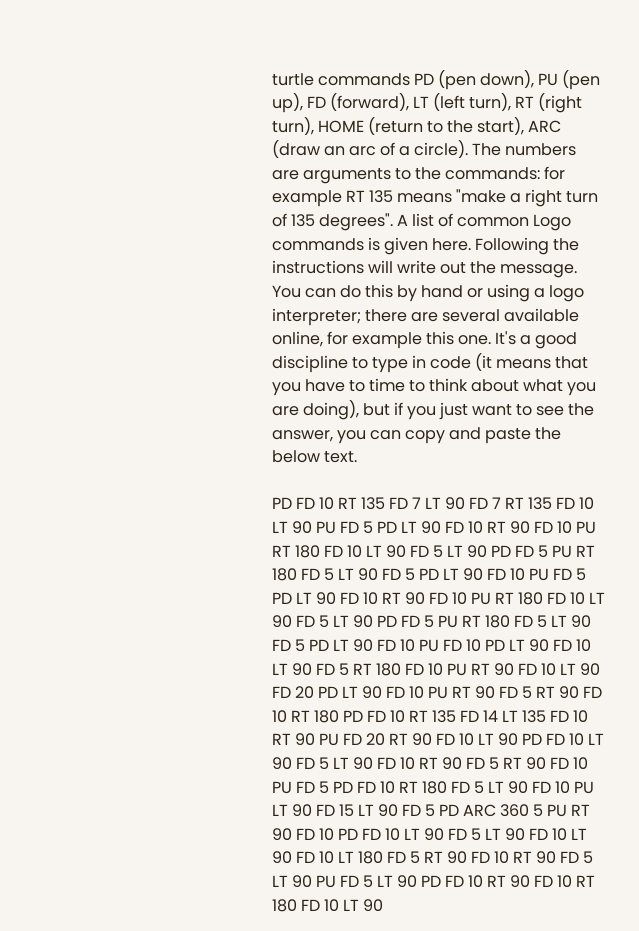turtle commands PD (pen down), PU (pen up), FD (forward), LT (left turn), RT (right turn), HOME (return to the start), ARC (draw an arc of a circle). The numbers are arguments to the commands: for example RT 135 means "make a right turn of 135 degrees". A list of common Logo commands is given here. Following the instructions will write out the message. You can do this by hand or using a logo interpreter; there are several available online, for example this one. It's a good discipline to type in code (it means that you have to time to think about what you are doing), but if you just want to see the answer, you can copy and paste the below text.

PD FD 10 RT 135 FD 7 LT 90 FD 7 RT 135 FD 10 LT 90 PU FD 5 PD LT 90 FD 10 RT 90 FD 10 PU RT 180 FD 10 LT 90 FD 5 LT 90 PD FD 5 PU RT 180 FD 5 LT 90 FD 5 PD LT 90 FD 10 PU FD 5 PD LT 90 FD 10 RT 90 FD 10 PU RT 180 FD 10 LT 90 FD 5 LT 90 PD FD 5 PU RT 180 FD 5 LT 90 FD 5 PD LT 90 FD 10 PU FD 10 PD LT 90 FD 10 LT 90 FD 5 RT 180 FD 10 PU RT 90 FD 10 LT 90 FD 20 PD LT 90 FD 10 PU RT 90 FD 5 RT 90 FD 10 RT 180 PD FD 10 RT 135 FD 14 LT 135 FD 10 RT 90 PU FD 20 RT 90 FD 10 LT 90 PD FD 10 LT 90 FD 5 LT 90 FD 10 RT 90 FD 5 RT 90 FD 10 PU FD 5 PD FD 10 RT 180 FD 5 LT 90 FD 10 PU LT 90 FD 15 LT 90 FD 5 PD ARC 360 5 PU RT 90 FD 10 PD FD 10 LT 90 FD 5 LT 90 FD 10 LT 90 FD 10 LT 180 FD 5 RT 90 FD 10 RT 90 FD 5 LT 90 PU FD 5 LT 90 PD FD 10 RT 90 FD 10 RT 180 FD 10 LT 90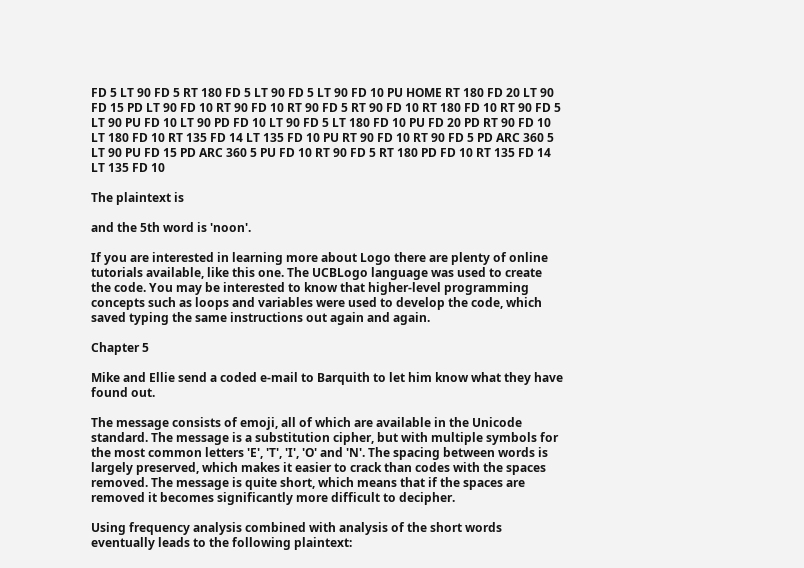FD 5 LT 90 FD 5 RT 180 FD 5 LT 90 FD 5 LT 90 FD 10 PU HOME RT 180 FD 20 LT 90 FD 15 PD LT 90 FD 10 RT 90 FD 10 RT 90 FD 5 RT 90 FD 10 RT 180 FD 10 RT 90 FD 5 LT 90 PU FD 10 LT 90 PD FD 10 LT 90 FD 5 LT 180 FD 10 PU FD 20 PD RT 90 FD 10 LT 180 FD 10 RT 135 FD 14 LT 135 FD 10 PU RT 90 FD 10 RT 90 FD 5 PD ARC 360 5 LT 90 PU FD 15 PD ARC 360 5 PU FD 10 RT 90 FD 5 RT 180 PD FD 10 RT 135 FD 14 LT 135 FD 10

The plaintext is

and the 5th word is 'noon'.

If you are interested in learning more about Logo there are plenty of online tutorials available, like this one. The UCBLogo language was used to create the code. You may be interested to know that higher-level programming concepts such as loops and variables were used to develop the code, which saved typing the same instructions out again and again.

Chapter 5

Mike and Ellie send a coded e-mail to Barquith to let him know what they have found out.

The message consists of emoji, all of which are available in the Unicode standard. The message is a substitution cipher, but with multiple symbols for the most common letters 'E', 'T', 'I', 'O' and 'N'. The spacing between words is largely preserved, which makes it easier to crack than codes with the spaces removed. The message is quite short, which means that if the spaces are removed it becomes significantly more difficult to decipher.

Using frequency analysis combined with analysis of the short words eventually leads to the following plaintext: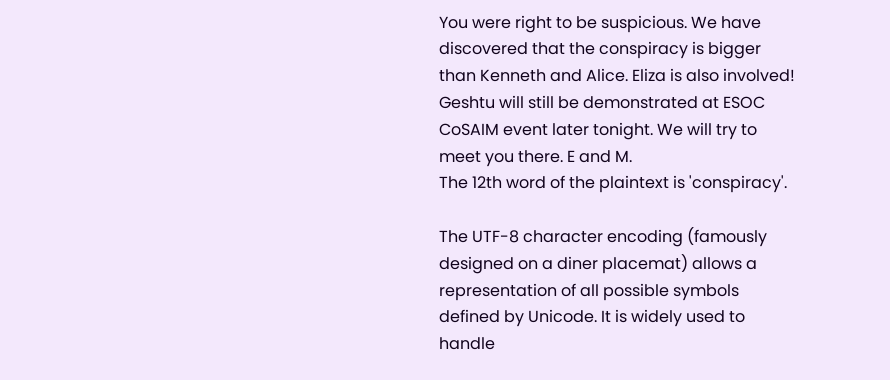You were right to be suspicious. We have discovered that the conspiracy is bigger than Kenneth and Alice. Eliza is also involved! Geshtu will still be demonstrated at ESOC CoSAIM event later tonight. We will try to meet you there. E and M.
The 12th word of the plaintext is 'conspiracy'.

The UTF-8 character encoding (famously designed on a diner placemat) allows a representation of all possible symbols defined by Unicode. It is widely used to handle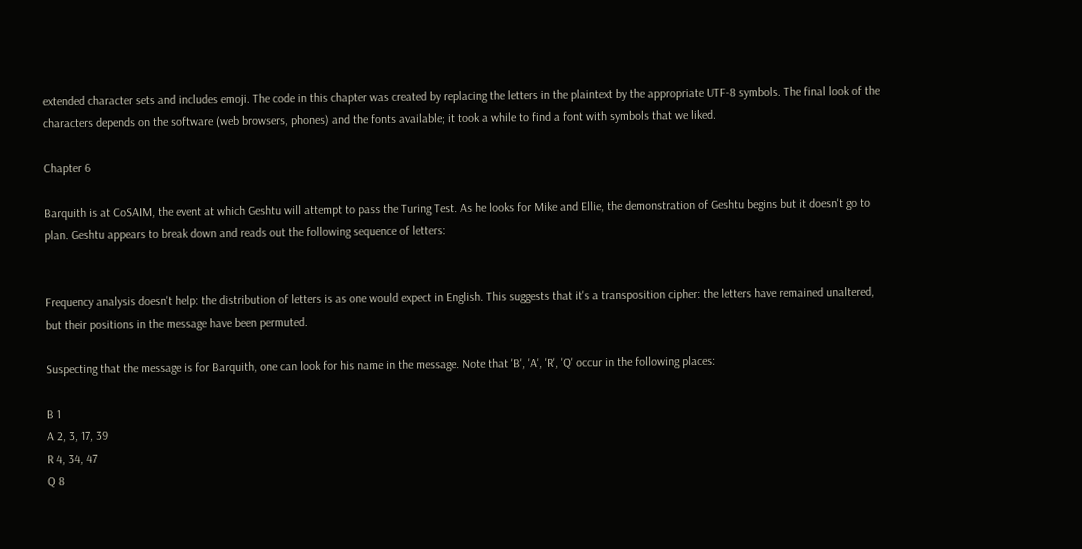extended character sets and includes emoji. The code in this chapter was created by replacing the letters in the plaintext by the appropriate UTF-8 symbols. The final look of the characters depends on the software (web browsers, phones) and the fonts available; it took a while to find a font with symbols that we liked.

Chapter 6

Barquith is at CoSAIM, the event at which Geshtu will attempt to pass the Turing Test. As he looks for Mike and Ellie, the demonstration of Geshtu begins but it doesn't go to plan. Geshtu appears to break down and reads out the following sequence of letters:


Frequency analysis doesn't help: the distribution of letters is as one would expect in English. This suggests that it's a transposition cipher: the letters have remained unaltered, but their positions in the message have been permuted.

Suspecting that the message is for Barquith, one can look for his name in the message. Note that 'B', 'A', 'R', 'Q' occur in the following places:

B 1
A 2, 3, 17, 39
R 4, 34, 47
Q 8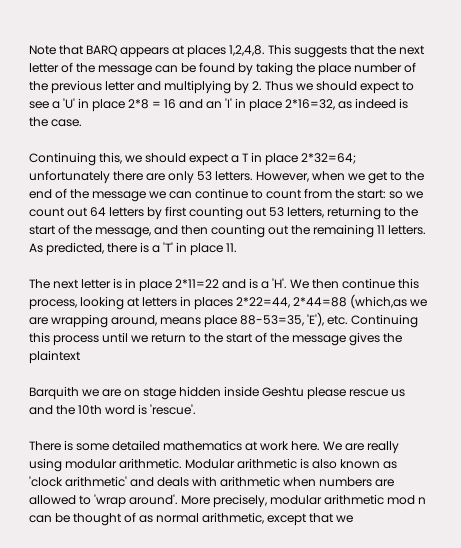Note that BARQ appears at places 1,2,4,8. This suggests that the next letter of the message can be found by taking the place number of the previous letter and multiplying by 2. Thus we should expect to see a 'U' in place 2*8 = 16 and an 'I' in place 2*16=32, as indeed is the case.

Continuing this, we should expect a T in place 2*32=64; unfortunately there are only 53 letters. However, when we get to the end of the message we can continue to count from the start: so we count out 64 letters by first counting out 53 letters, returning to the start of the message, and then counting out the remaining 11 letters. As predicted, there is a 'T' in place 11.

The next letter is in place 2*11=22 and is a 'H'. We then continue this process, looking at letters in places 2*22=44, 2*44=88 (which,as we are wrapping around, means place 88-53=35, 'E'), etc. Continuing this process until we return to the start of the message gives the plaintext

Barquith we are on stage hidden inside Geshtu please rescue us
and the 10th word is 'rescue'.

There is some detailed mathematics at work here. We are really using modular arithmetic. Modular arithmetic is also known as 'clock arithmetic' and deals with arithmetic when numbers are allowed to 'wrap around'. More precisely, modular arithmetic mod n can be thought of as normal arithmetic, except that we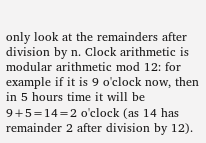only look at the remainders after division by n. Clock arithmetic is modular arithmetic mod 12: for example if it is 9 o'clock now, then in 5 hours time it will be 9+5=14=2 o'clock (as 14 has remainder 2 after division by 12).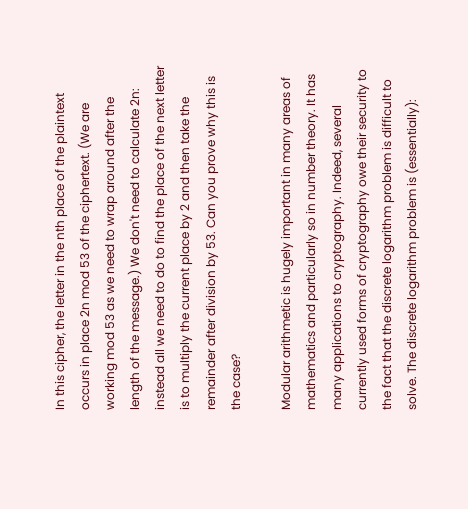In this cipher, the letter in the nth place of the plaintext occurs in place 2n mod 53 of the ciphertext. (We are working mod 53 as we need to wrap around after the length of the message.) We don't need to calculate 2n: instead all we need to do to find the place of the next letter is to multiply the current place by 2 and then take the remainder after division by 53. Can you prove why this is the case?

Modular arithmetic is hugely important in many areas of mathematics and particularly so in number theory. It has many applications to cryptography. Indeed, several currently used forms of cryptography owe their security to the fact that the discrete logarithm problem is difficult to solve. The discrete logarithm problem is (essentially):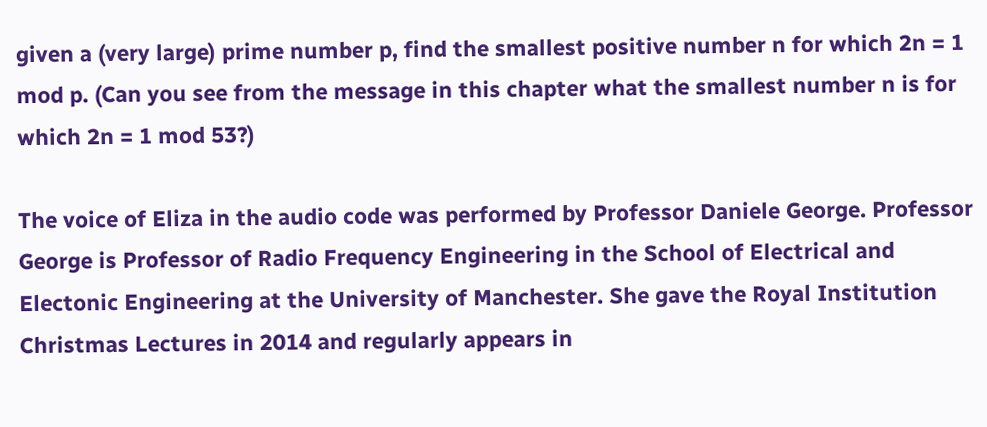given a (very large) prime number p, find the smallest positive number n for which 2n = 1 mod p. (Can you see from the message in this chapter what the smallest number n is for which 2n = 1 mod 53?)

The voice of Eliza in the audio code was performed by Professor Daniele George. Professor George is Professor of Radio Frequency Engineering in the School of Electrical and Electonic Engineering at the University of Manchester. She gave the Royal Institution Christmas Lectures in 2014 and regularly appears in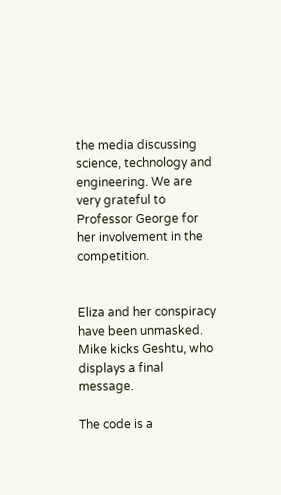the media discussing science, technology and engineering. We are very grateful to Professor George for her involvement in the competition.


Eliza and her conspiracy have been unmasked. Mike kicks Geshtu, who displays a final message.

The code is a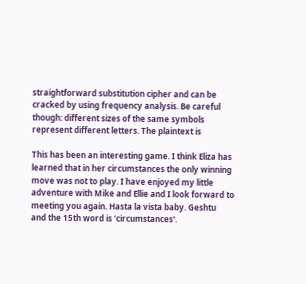straightforward substitution cipher and can be cracked by using frequency analysis. Be careful though: different sizes of the same symbols represent different letters. The plaintext is

This has been an interesting game. I think Eliza has learned that in her circumstances the only winning move was not to play. I have enjoyed my little adventure with Mike and Ellie and I look forward to meeting you again. Hasta la vista baby. Geshtu
and the 15th word is 'circumstances'.